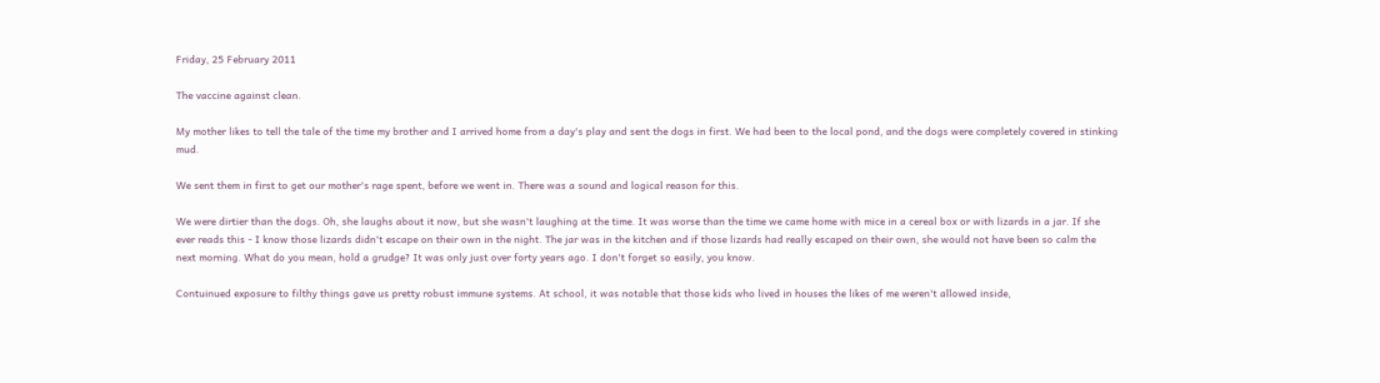Friday, 25 February 2011

The vaccine against clean.

My mother likes to tell the tale of the time my brother and I arrived home from a day's play and sent the dogs in first. We had been to the local pond, and the dogs were completely covered in stinking mud.

We sent them in first to get our mother's rage spent, before we went in. There was a sound and logical reason for this.

We were dirtier than the dogs. Oh, she laughs about it now, but she wasn't laughing at the time. It was worse than the time we came home with mice in a cereal box or with lizards in a jar. If she ever reads this - I know those lizards didn't escape on their own in the night. The jar was in the kitchen and if those lizards had really escaped on their own, she would not have been so calm the next morning. What do you mean, hold a grudge? It was only just over forty years ago. I don't forget so easily, you know.

Contuinued exposure to filthy things gave us pretty robust immune systems. At school, it was notable that those kids who lived in houses the likes of me weren't allowed inside,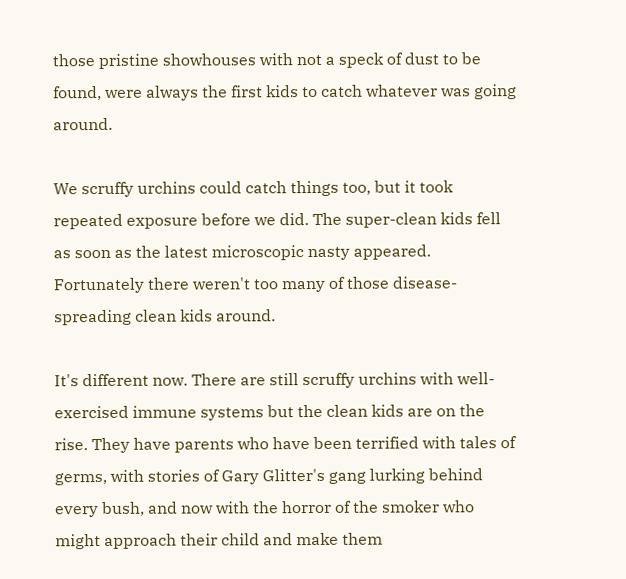those pristine showhouses with not a speck of dust to be found, were always the first kids to catch whatever was going around.

We scruffy urchins could catch things too, but it took repeated exposure before we did. The super-clean kids fell as soon as the latest microscopic nasty appeared. Fortunately there weren't too many of those disease-spreading clean kids around.

It's different now. There are still scruffy urchins with well-exercised immune systems but the clean kids are on the rise. They have parents who have been terrified with tales of germs, with stories of Gary Glitter's gang lurking behind every bush, and now with the horror of the smoker who might approach their child and make them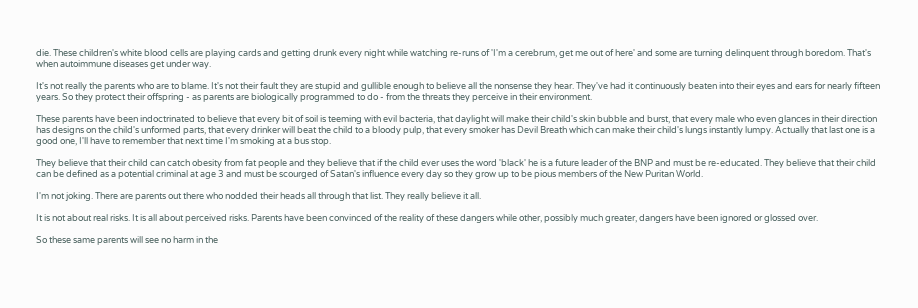die. These children's white blood cells are playing cards and getting drunk every night while watching re-runs of 'I'm a cerebrum, get me out of here' and some are turning delinquent through boredom. That's when autoimmune diseases get under way.

It's not really the parents who are to blame. It's not their fault they are stupid and gullible enough to believe all the nonsense they hear. They've had it continuously beaten into their eyes and ears for nearly fifteen years. So they protect their offspring - as parents are biologically programmed to do - from the threats they perceive in their environment.

These parents have been indoctrinated to believe that every bit of soil is teeming with evil bacteria, that daylight will make their child's skin bubble and burst, that every male who even glances in their direction has designs on the child's unformed parts, that every drinker will beat the child to a bloody pulp, that every smoker has Devil Breath which can make their child's lungs instantly lumpy. Actually that last one is a good one, I'll have to remember that next time I'm smoking at a bus stop.

They believe that their child can catch obesity from fat people and they believe that if the child ever uses the word 'black' he is a future leader of the BNP and must be re-educated. They believe that their child can be defined as a potential criminal at age 3 and must be scourged of Satan's influence every day so they grow up to be pious members of the New Puritan World.

I'm not joking. There are parents out there who nodded their heads all through that list. They really believe it all.

It is not about real risks. It is all about perceived risks. Parents have been convinced of the reality of these dangers while other, possibly much greater, dangers have been ignored or glossed over.

So these same parents will see no harm in the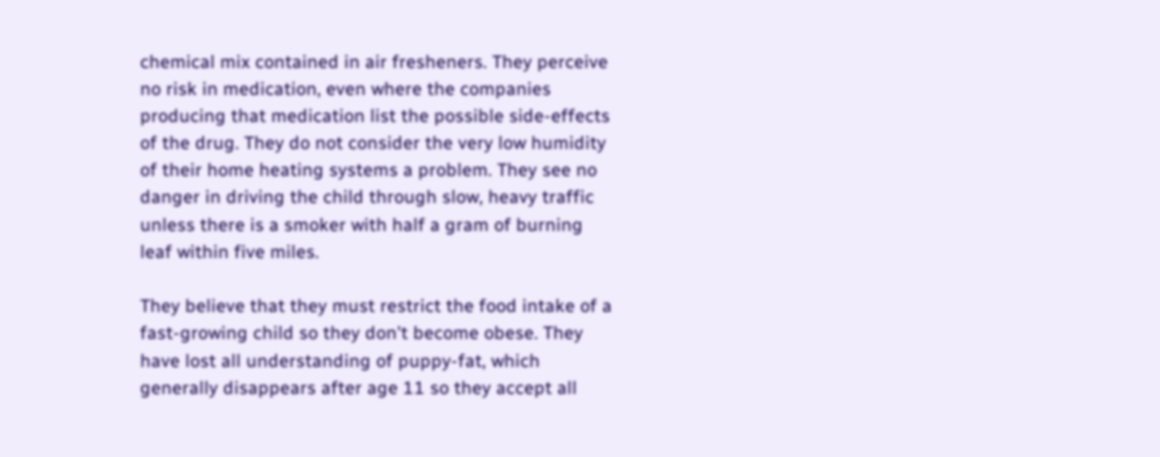chemical mix contained in air fresheners. They perceive no risk in medication, even where the companies producing that medication list the possible side-effects of the drug. They do not consider the very low humidity of their home heating systems a problem. They see no danger in driving the child through slow, heavy traffic unless there is a smoker with half a gram of burning leaf within five miles.

They believe that they must restrict the food intake of a fast-growing child so they don't become obese. They have lost all understanding of puppy-fat, which generally disappears after age 11 so they accept all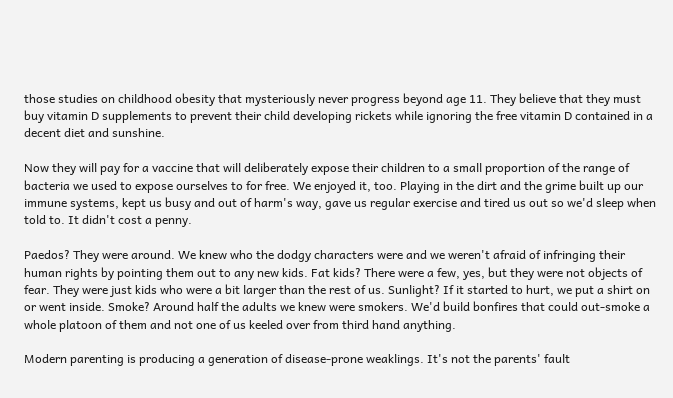those studies on childhood obesity that mysteriously never progress beyond age 11. They believe that they must buy vitamin D supplements to prevent their child developing rickets while ignoring the free vitamin D contained in a decent diet and sunshine.

Now they will pay for a vaccine that will deliberately expose their children to a small proportion of the range of bacteria we used to expose ourselves to for free. We enjoyed it, too. Playing in the dirt and the grime built up our immune systems, kept us busy and out of harm's way, gave us regular exercise and tired us out so we'd sleep when told to. It didn't cost a penny.

Paedos? They were around. We knew who the dodgy characters were and we weren't afraid of infringing their human rights by pointing them out to any new kids. Fat kids? There were a few, yes, but they were not objects of fear. They were just kids who were a bit larger than the rest of us. Sunlight? If it started to hurt, we put a shirt on or went inside. Smoke? Around half the adults we knew were smokers. We'd build bonfires that could out-smoke a whole platoon of them and not one of us keeled over from third hand anything.

Modern parenting is producing a generation of disease-prone weaklings. It's not the parents' fault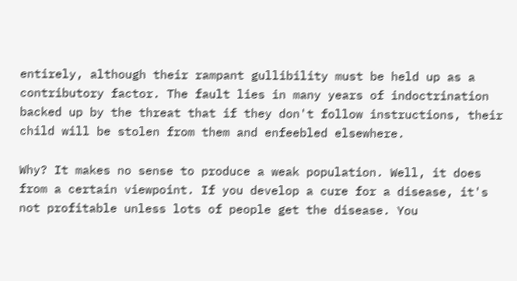entirely, although their rampant gullibility must be held up as a contributory factor. The fault lies in many years of indoctrination backed up by the threat that if they don't follow instructions, their child will be stolen from them and enfeebled elsewhere.

Why? It makes no sense to produce a weak population. Well, it does from a certain viewpoint. If you develop a cure for a disease, it's not profitable unless lots of people get the disease. You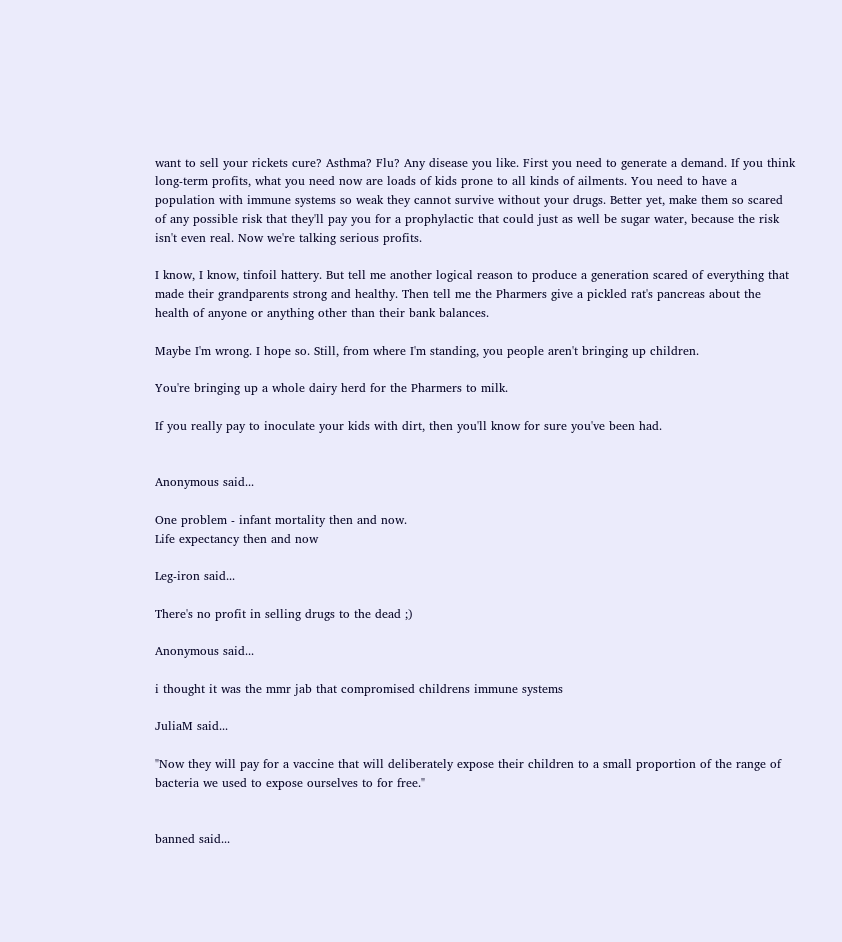want to sell your rickets cure? Asthma? Flu? Any disease you like. First you need to generate a demand. If you think long-term profits, what you need now are loads of kids prone to all kinds of ailments. You need to have a population with immune systems so weak they cannot survive without your drugs. Better yet, make them so scared of any possible risk that they'll pay you for a prophylactic that could just as well be sugar water, because the risk isn't even real. Now we're talking serious profits.

I know, I know, tinfoil hattery. But tell me another logical reason to produce a generation scared of everything that made their grandparents strong and healthy. Then tell me the Pharmers give a pickled rat's pancreas about the health of anyone or anything other than their bank balances.

Maybe I'm wrong. I hope so. Still, from where I'm standing, you people aren't bringing up children.

You're bringing up a whole dairy herd for the Pharmers to milk.

If you really pay to inoculate your kids with dirt, then you'll know for sure you've been had.


Anonymous said...

One problem - infant mortality then and now.
Life expectancy then and now

Leg-iron said...

There's no profit in selling drugs to the dead ;)

Anonymous said...

i thought it was the mmr jab that compromised childrens immune systems

JuliaM said...

"Now they will pay for a vaccine that will deliberately expose their children to a small proportion of the range of bacteria we used to expose ourselves to for free."


banned said...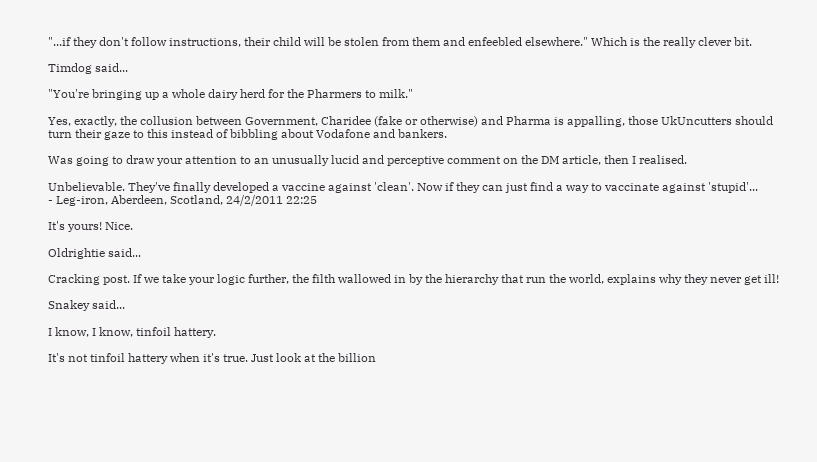"...if they don't follow instructions, their child will be stolen from them and enfeebled elsewhere." Which is the really clever bit.

Timdog said...

"You're bringing up a whole dairy herd for the Pharmers to milk."

Yes, exactly, the collusion between Government, Charidee (fake or otherwise) and Pharma is appalling, those UkUncutters should turn their gaze to this instead of bibbling about Vodafone and bankers.

Was going to draw your attention to an unusually lucid and perceptive comment on the DM article, then I realised.

Unbelievable. They've finally developed a vaccine against 'clean'. Now if they can just find a way to vaccinate against 'stupid'...
- Leg-iron, Aberdeen, Scotland, 24/2/2011 22:25

It's yours! Nice.

Oldrightie said...

Cracking post. If we take your logic further, the filth wallowed in by the hierarchy that run the world, explains why they never get ill!

Snakey said...

I know, I know, tinfoil hattery.

It's not tinfoil hattery when it's true. Just look at the billion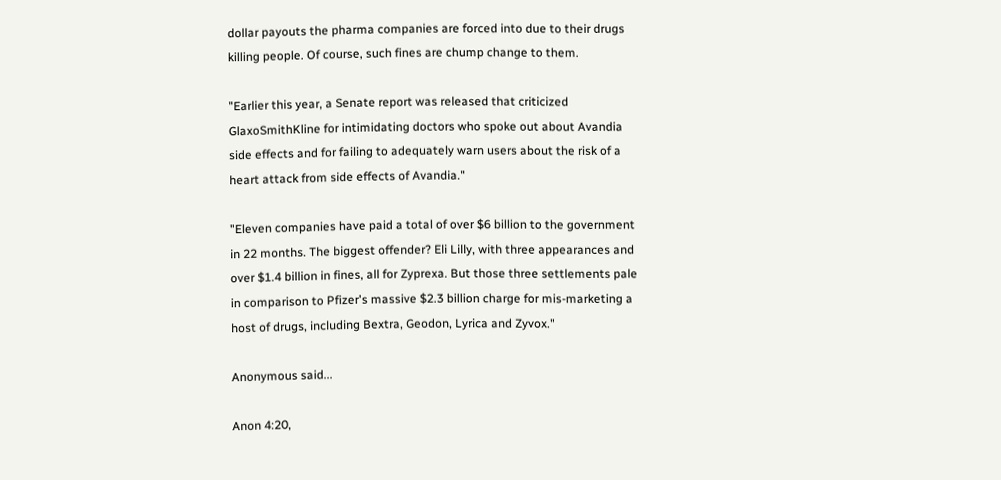dollar payouts the pharma companies are forced into due to their drugs killing people. Of course, such fines are chump change to them.

"Earlier this year, a Senate report was released that criticized GlaxoSmithKline for intimidating doctors who spoke out about Avandia side effects and for failing to adequately warn users about the risk of a heart attack from side effects of Avandia."

"Eleven companies have paid a total of over $6 billion to the government in 22 months. The biggest offender? Eli Lilly, with three appearances and over $1.4 billion in fines, all for Zyprexa. But those three settlements pale in comparison to Pfizer's massive $2.3 billion charge for mis-marketing a host of drugs, including Bextra, Geodon, Lyrica and Zyvox."

Anonymous said...

Anon 4:20,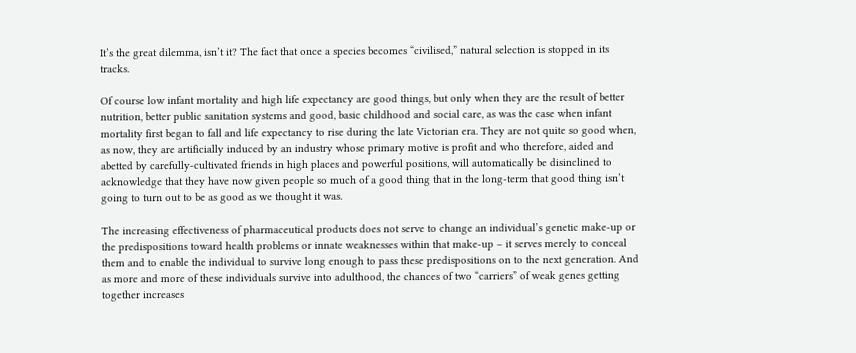It’s the great dilemma, isn’t it? The fact that once a species becomes “civilised,” natural selection is stopped in its tracks.

Of course low infant mortality and high life expectancy are good things, but only when they are the result of better nutrition, better public sanitation systems and good, basic childhood and social care, as was the case when infant mortality first began to fall and life expectancy to rise during the late Victorian era. They are not quite so good when, as now, they are artificially induced by an industry whose primary motive is profit and who therefore, aided and abetted by carefully-cultivated friends in high places and powerful positions, will automatically be disinclined to acknowledge that they have now given people so much of a good thing that in the long-term that good thing isn’t going to turn out to be as good as we thought it was.

The increasing effectiveness of pharmaceutical products does not serve to change an individual’s genetic make-up or the predispositions toward health problems or innate weaknesses within that make-up – it serves merely to conceal them and to enable the individual to survive long enough to pass these predispositions on to the next generation. And as more and more of these individuals survive into adulthood, the chances of two “carriers” of weak genes getting together increases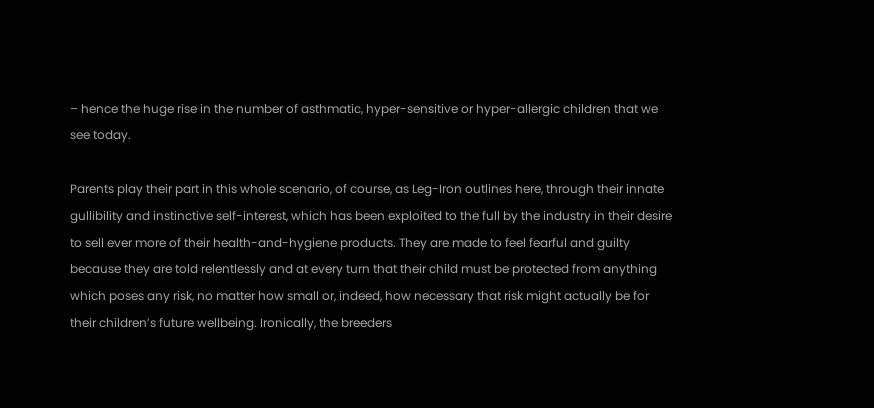– hence the huge rise in the number of asthmatic, hyper-sensitive or hyper-allergic children that we see today.

Parents play their part in this whole scenario, of course, as Leg-Iron outlines here, through their innate gullibility and instinctive self-interest, which has been exploited to the full by the industry in their desire to sell ever more of their health-and-hygiene products. They are made to feel fearful and guilty because they are told relentlessly and at every turn that their child must be protected from anything which poses any risk, no matter how small or, indeed, how necessary that risk might actually be for their children’s future wellbeing. Ironically, the breeders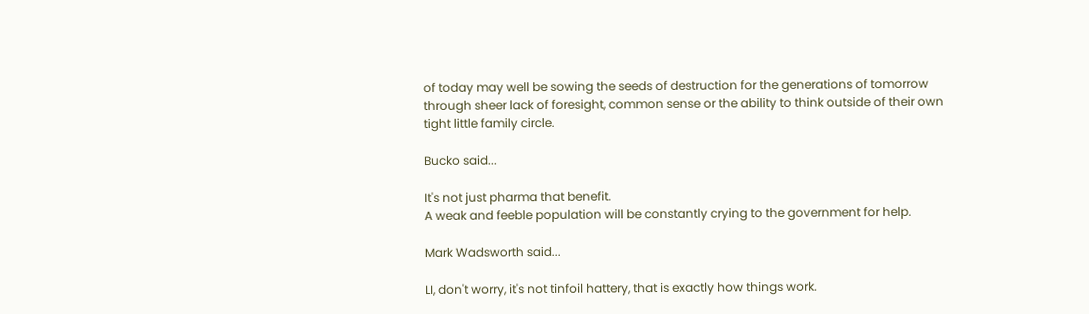of today may well be sowing the seeds of destruction for the generations of tomorrow through sheer lack of foresight, common sense or the ability to think outside of their own tight little family circle.

Bucko said...

It's not just pharma that benefit.
A weak and feeble population will be constantly crying to the government for help.

Mark Wadsworth said...

LI, don't worry, it's not tinfoil hattery, that is exactly how things work.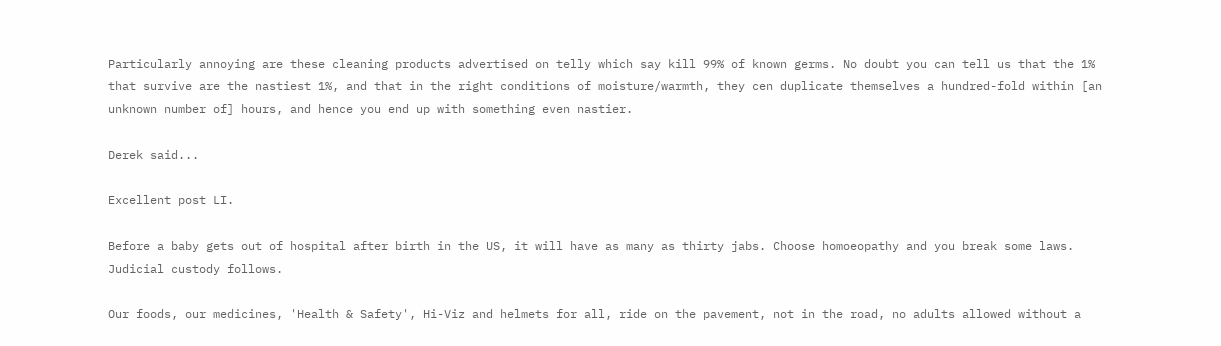Particularly annoying are these cleaning products advertised on telly which say kill 99% of known germs. No doubt you can tell us that the 1% that survive are the nastiest 1%, and that in the right conditions of moisture/warmth, they cen duplicate themselves a hundred-fold within [an unknown number of] hours, and hence you end up with something even nastier.

Derek said...

Excellent post LI.

Before a baby gets out of hospital after birth in the US, it will have as many as thirty jabs. Choose homoeopathy and you break some laws. Judicial custody follows.

Our foods, our medicines, 'Health & Safety', Hi-Viz and helmets for all, ride on the pavement, not in the road, no adults allowed without a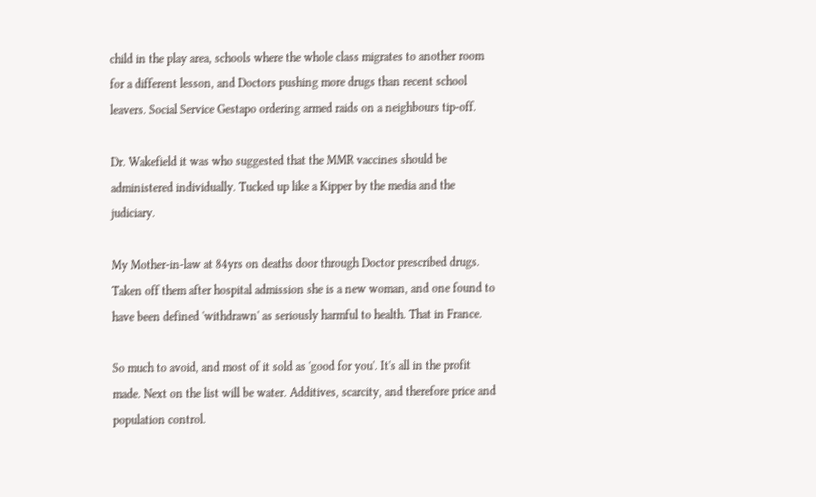child in the play area, schools where the whole class migrates to another room for a different lesson, and Doctors pushing more drugs than recent school leavers. Social Service Gestapo ordering armed raids on a neighbours tip-off.

Dr. Wakefield it was who suggested that the MMR vaccines should be administered individually. Tucked up like a Kipper by the media and the judiciary.

My Mother-in-law at 84yrs on deaths door through Doctor prescribed drugs. Taken off them after hospital admission she is a new woman, and one found to have been defined 'withdrawn' as seriously harmful to health. That in France.

So much to avoid, and most of it sold as 'good for you'. It's all in the profit made. Next on the list will be water. Additives, scarcity, and therefore price and population control.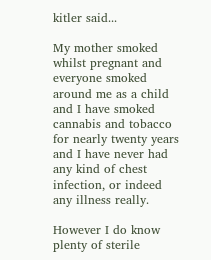kitler said...

My mother smoked whilst pregnant and everyone smoked around me as a child and I have smoked cannabis and tobacco for nearly twenty years and I have never had any kind of chest infection, or indeed any illness really.

However I do know plenty of sterile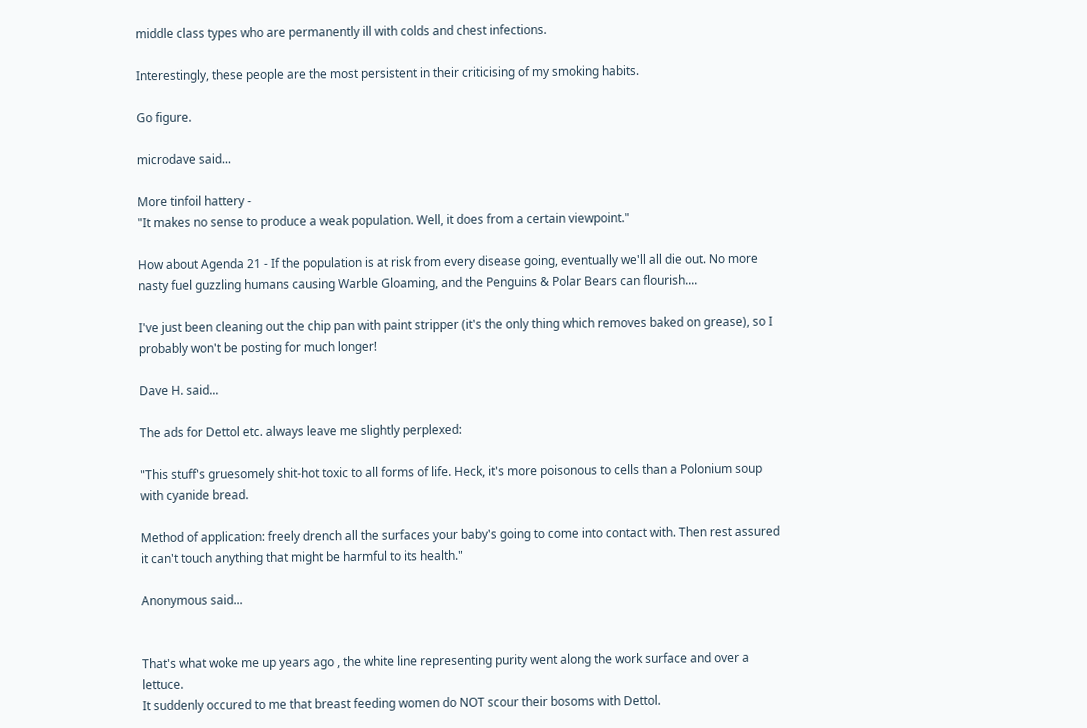middle class types who are permanently ill with colds and chest infections.

Interestingly, these people are the most persistent in their criticising of my smoking habits.

Go figure.

microdave said...

More tinfoil hattery -
"It makes no sense to produce a weak population. Well, it does from a certain viewpoint."

How about Agenda 21 - If the population is at risk from every disease going, eventually we'll all die out. No more nasty fuel guzzling humans causing Warble Gloaming, and the Penguins & Polar Bears can flourish....

I've just been cleaning out the chip pan with paint stripper (it's the only thing which removes baked on grease), so I probably won't be posting for much longer!

Dave H. said...

The ads for Dettol etc. always leave me slightly perplexed:

"This stuff's gruesomely shit-hot toxic to all forms of life. Heck, it's more poisonous to cells than a Polonium soup with cyanide bread.

Method of application: freely drench all the surfaces your baby's going to come into contact with. Then rest assured it can't touch anything that might be harmful to its health."

Anonymous said...


That's what woke me up years ago , the white line representing purity went along the work surface and over a lettuce.
It suddenly occured to me that breast feeding women do NOT scour their bosoms with Dettol.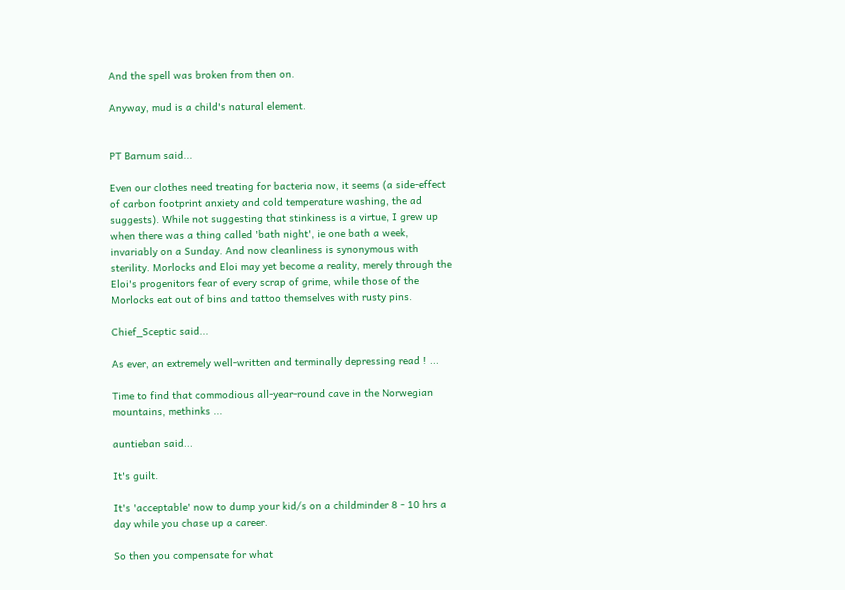And the spell was broken from then on.

Anyway, mud is a child's natural element.


PT Barnum said...

Even our clothes need treating for bacteria now, it seems (a side-effect of carbon footprint anxiety and cold temperature washing, the ad suggests). While not suggesting that stinkiness is a virtue, I grew up when there was a thing called 'bath night', ie one bath a week, invariably on a Sunday. And now cleanliness is synonymous with sterility. Morlocks and Eloi may yet become a reality, merely through the Eloi's progenitors fear of every scrap of grime, while those of the Morlocks eat out of bins and tattoo themselves with rusty pins.

Chief_Sceptic said...

As ever, an extremely well-written and terminally depressing read ! ...

Time to find that commodious all-year-round cave in the Norwegian mountains, methinks ...

auntieban said...

It's guilt.

It's 'acceptable' now to dump your kid/s on a childminder 8 - 10 hrs a day while you chase up a career.

So then you compensate for what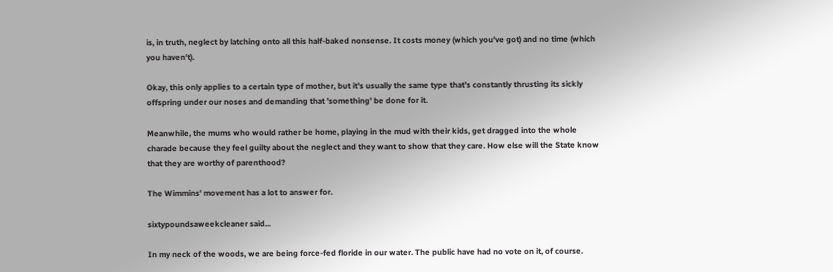is, in truth, neglect by latching onto all this half-baked nonsense. It costs money (which you've got) and no time (which you haven't).

Okay, this only applies to a certain type of mother, but it's usually the same type that's constantly thrusting its sickly offspring under our noses and demanding that 'something' be done for it.

Meanwhile, the mums who would rather be home, playing in the mud with their kids, get dragged into the whole charade because they feel guilty about the neglect and they want to show that they care. How else will the State know that they are worthy of parenthood?

The Wimmins' movement has a lot to answer for.

sixtypoundsaweekcleaner said...

In my neck of the woods, we are being force-fed floride in our water. The public have had no vote on it, of course.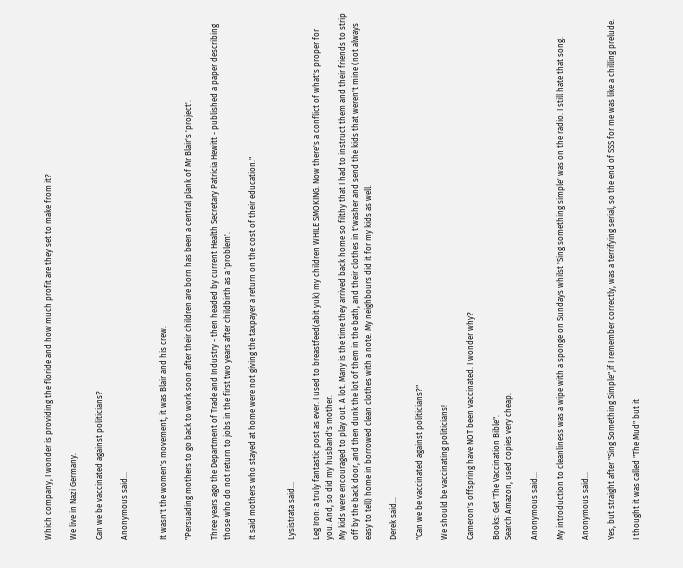Which company, I wonder is providing the floride and how much profit are they set to make from it?

We live in Nazi Germany.

Can we be vaccinated against politicians?

Anonymous said...


It wasn't the women's movement, it was Blair and his crew.

"Persuading mothers to go back to work soon after their children are born has been a central plank of Mr Blair's 'project'.

Three years ago the Department of Trade and Industry - then headed by current Health Secretary Patricia Hewitt - published a paper describing those who do not return to jobs in the first two years after childbirth as a 'problem'.

It said mothers who stayed at home were not giving the taxpayer a return on the cost of their education."


Lysistrata said...

Leg Iron: a truly fantastic post as ever. I used to breastfeed(abit yuk) my children WHILE SMOKING. Now there's a conflict of what's proper for you. And, so did my husband's mother.
My kids were encouraged to play out. A lot. Many is the time they arrived back home so filthy that I had to instruct them and their friends to strip off by the back door, and then dunk the lot of them in the bath, and their clothes in t'washer and send the kids that weren't mine (not always easy to tell) home in borrowed clean clothes with a note. My neighbours did it for my kids as well.

Derek said...

"Can we be vaccinated against politicians?"

We should be vaccinating politicians!

Cameron's offspring have NOT been vaccinated. I wonder why?

Books: Get 'The Vaccination Bible".
Search Amazon, used copies very cheap.

Anonymous said...

My introduction to cleanliness was a wipe with a sponge on Sundays whilst 'Sing something simple' was on the radio. I still hate that song.

Anonymous said...

Yes, but straight after "Sing Something Simple",if I remember correctly, was a terrifying serial, so the end of SSS for me was like a chilling prelude.

I thought it was called "The Mud" but it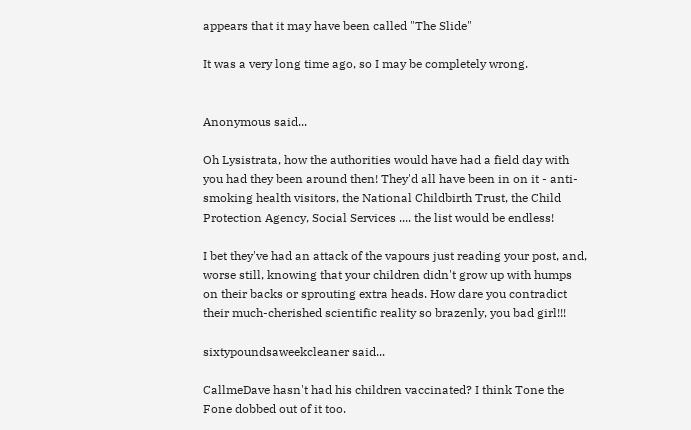appears that it may have been called "The Slide"

It was a very long time ago, so I may be completely wrong.


Anonymous said...

Oh Lysistrata, how the authorities would have had a field day with you had they been around then! They'd all have been in on it - anti-smoking health visitors, the National Childbirth Trust, the Child Protection Agency, Social Services .... the list would be endless!

I bet they've had an attack of the vapours just reading your post, and, worse still, knowing that your children didn't grow up with humps on their backs or sprouting extra heads. How dare you contradict their much-cherished scientific reality so brazenly, you bad girl!!!

sixtypoundsaweekcleaner said...

CallmeDave hasn't had his children vaccinated? I think Tone the Fone dobbed out of it too.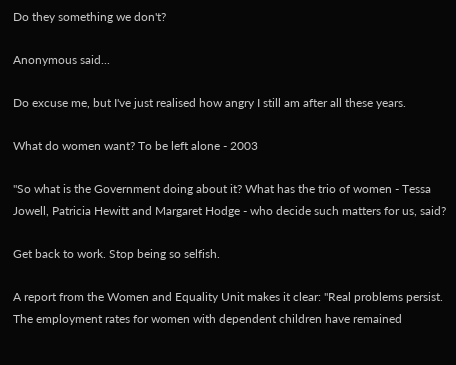Do they something we don't?

Anonymous said...

Do excuse me, but I've just realised how angry I still am after all these years.

What do women want? To be left alone - 2003

"So what is the Government doing about it? What has the trio of women - Tessa Jowell, Patricia Hewitt and Margaret Hodge - who decide such matters for us, said?

Get back to work. Stop being so selfish.

A report from the Women and Equality Unit makes it clear: "Real problems persist.
The employment rates for women with dependent children have remained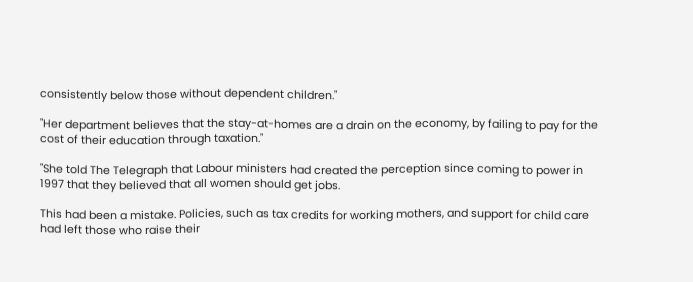consistently below those without dependent children."

"Her department believes that the stay-at-homes are a drain on the economy, by failing to pay for the cost of their education through taxation."

"She told The Telegraph that Labour ministers had created the perception since coming to power in 1997 that they believed that all women should get jobs.

This had been a mistake. Policies, such as tax credits for working mothers, and support for child care had left those who raise their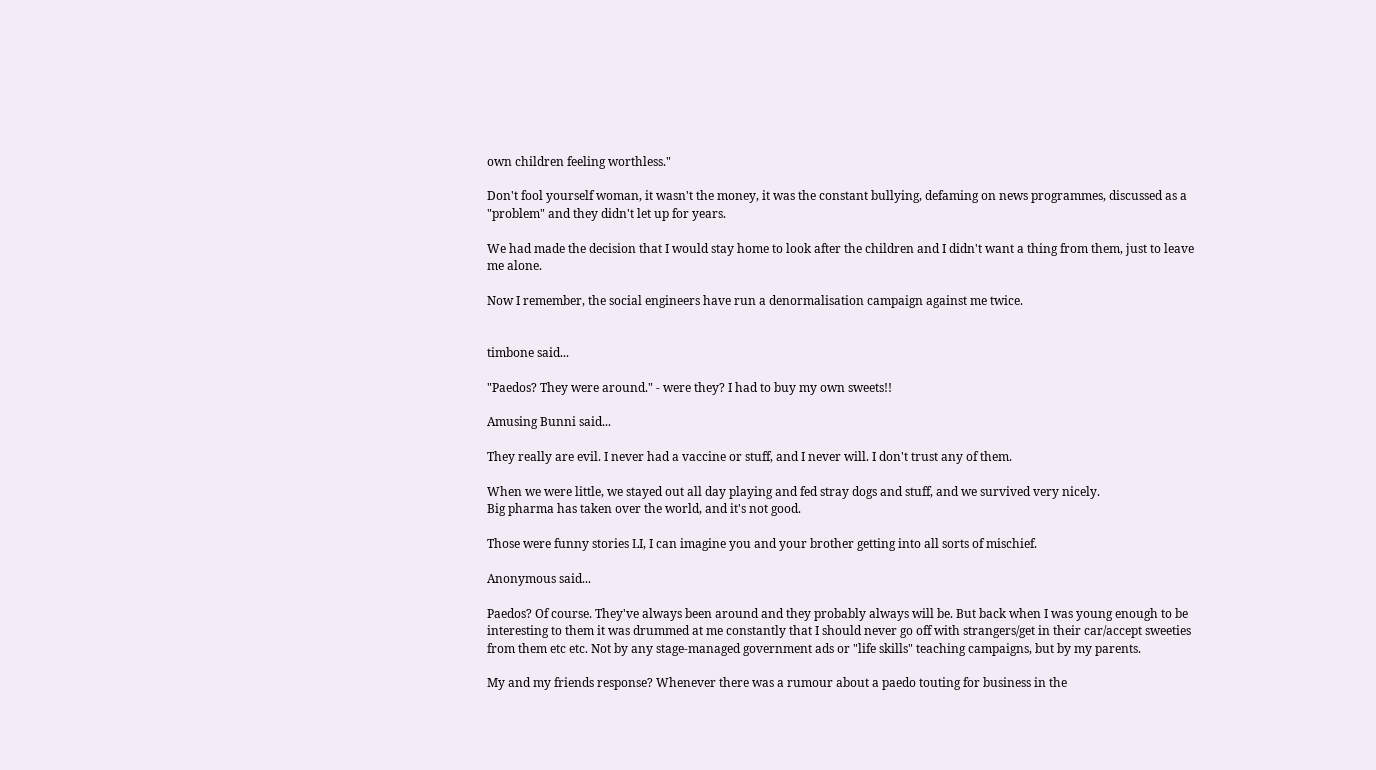own children feeling worthless."

Don't fool yourself woman, it wasn't the money, it was the constant bullying, defaming on news programmes, discussed as a "problem" and they didn't let up for years.

We had made the decision that I would stay home to look after the children and I didn't want a thing from them, just to leave me alone.

Now I remember, the social engineers have run a denormalisation campaign against me twice.


timbone said...

"Paedos? They were around." - were they? I had to buy my own sweets!!

Amusing Bunni said...

They really are evil. I never had a vaccine or stuff, and I never will. I don't trust any of them.

When we were little, we stayed out all day playing and fed stray dogs and stuff, and we survived very nicely.
Big pharma has taken over the world, and it's not good.

Those were funny stories LI, I can imagine you and your brother getting into all sorts of mischief.

Anonymous said...

Paedos? Of course. They've always been around and they probably always will be. But back when I was young enough to be interesting to them it was drummed at me constantly that I should never go off with strangers/get in their car/accept sweeties from them etc etc. Not by any stage-managed government ads or "life skills" teaching campaigns, but by my parents.

My and my friends response? Whenever there was a rumour about a paedo touting for business in the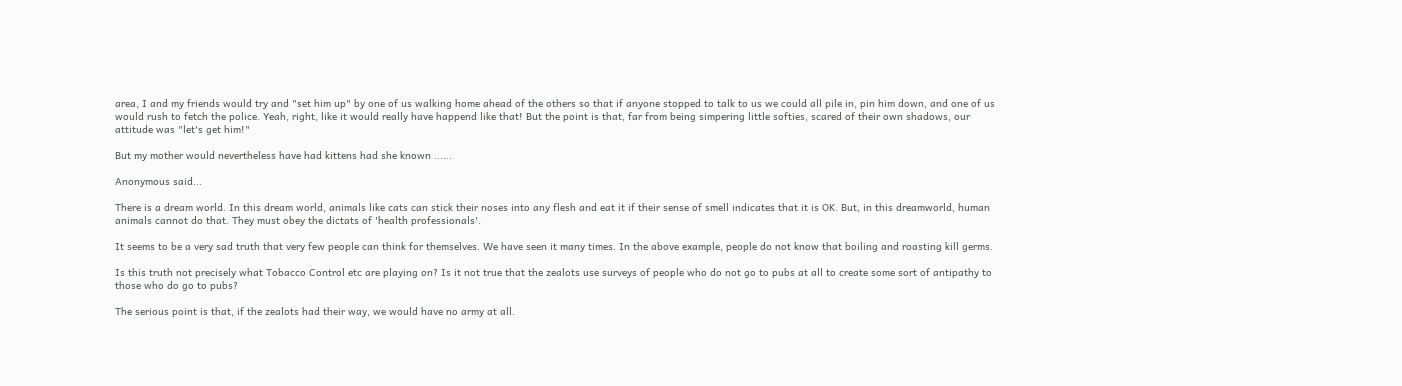area, I and my friends would try and "set him up" by one of us walking home ahead of the others so that if anyone stopped to talk to us we could all pile in, pin him down, and one of us would rush to fetch the police. Yeah, right, like it would really have happend like that! But the point is that, far from being simpering little softies, scared of their own shadows, our attitude was "let's get him!"

But my mother would nevertheless have had kittens had she known ......

Anonymous said...

There is a dream world. In this dream world, animals like cats can stick their noses into any flesh and eat it if their sense of smell indicates that it is OK. But, in this dreamworld, human animals cannot do that. They must obey the dictats of 'health professionals'.

It seems to be a very sad truth that very few people can think for themselves. We have seen it many times. In the above example, people do not know that boiling and roasting kill germs.

Is this truth not precisely what Tobacco Control etc are playing on? Is it not true that the zealots use surveys of people who do not go to pubs at all to create some sort of antipathy to those who do go to pubs?

The serious point is that, if the zealots had their way, we would have no army at all.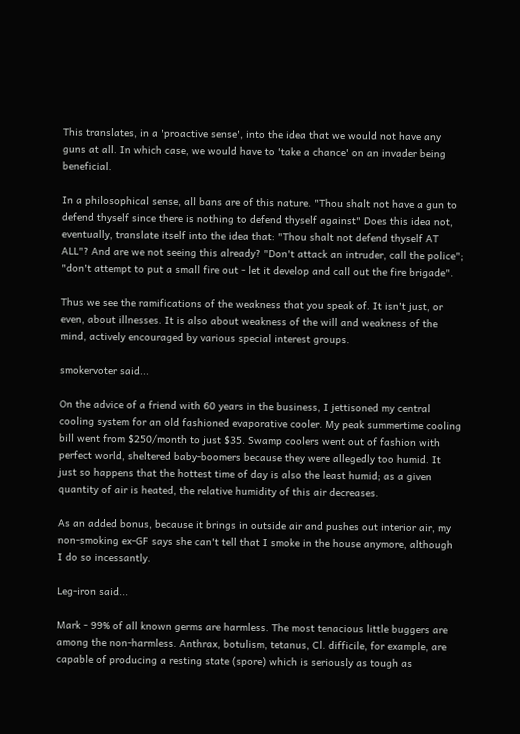This translates, in a 'proactive sense', into the idea that we would not have any guns at all. In which case, we would have to 'take a chance' on an invader being beneficial.

In a philosophical sense, all bans are of this nature. "Thou shalt not have a gun to defend thyself since there is nothing to defend thyself against" Does this idea not, eventually, translate itself into the idea that: "Thou shalt not defend thyself AT ALL"? And are we not seeing this already? "Don't attack an intruder, call the police"; "don't attempt to put a small fire out - let it develop and call out the fire brigade".

Thus we see the ramifications of the weakness that you speak of. It isn't just, or even, about illnesses. It is also about weakness of the will and weakness of the mind, actively encouraged by various special interest groups.

smokervoter said...

On the advice of a friend with 60 years in the business, I jettisoned my central cooling system for an old fashioned evaporative cooler. My peak summertime cooling bill went from $250/month to just $35. Swamp coolers went out of fashion with perfect world, sheltered baby-boomers because they were allegedly too humid. It just so happens that the hottest time of day is also the least humid; as a given quantity of air is heated, the relative humidity of this air decreases.

As an added bonus, because it brings in outside air and pushes out interior air, my non-smoking ex-GF says she can't tell that I smoke in the house anymore, although I do so incessantly.

Leg-iron said...

Mark - 99% of all known germs are harmless. The most tenacious little buggers are among the non-harmless. Anthrax, botulism, tetanus, Cl. difficile, for example, are capable of producing a resting state (spore) which is seriously as tough as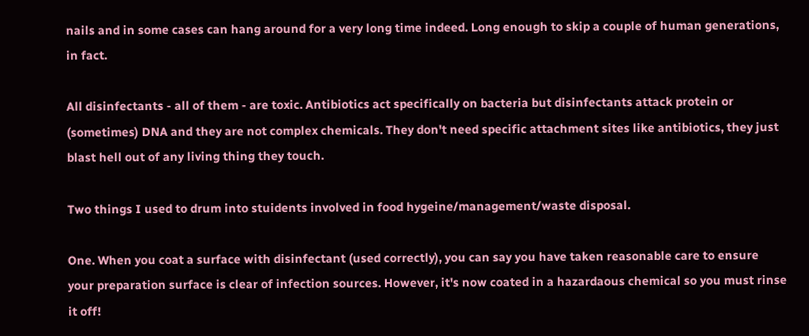nails and in some cases can hang around for a very long time indeed. Long enough to skip a couple of human generations, in fact.

All disinfectants - all of them - are toxic. Antibiotics act specifically on bacteria but disinfectants attack protein or (sometimes) DNA and they are not complex chemicals. They don't need specific attachment sites like antibiotics, they just blast hell out of any living thing they touch.

Two things I used to drum into stuidents involved in food hygeine/management/waste disposal.

One. When you coat a surface with disinfectant (used correctly), you can say you have taken reasonable care to ensure your preparation surface is clear of infection sources. However, it's now coated in a hazardaous chemical so you must rinse it off!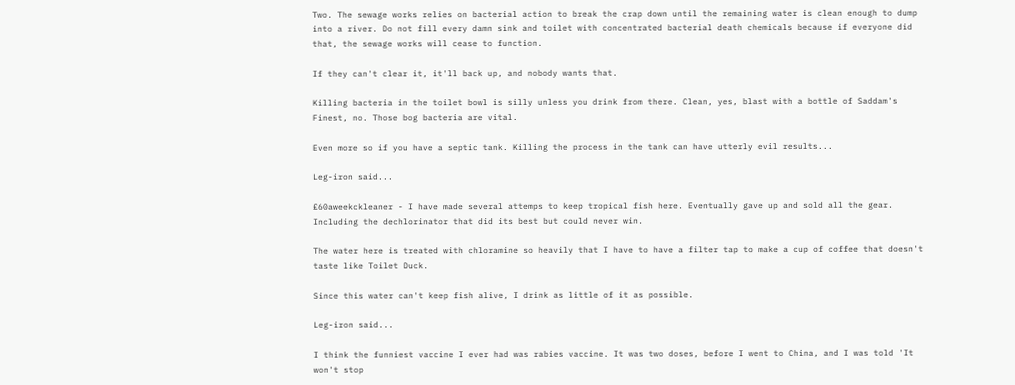Two. The sewage works relies on bacterial action to break the crap down until the remaining water is clean enough to dump into a river. Do not fill every damn sink and toilet with concentrated bacterial death chemicals because if everyone did that, the sewage works will cease to function.

If they can't clear it, it'll back up, and nobody wants that.

Killing bacteria in the toilet bowl is silly unless you drink from there. Clean, yes, blast with a bottle of Saddam's Finest, no. Those bog bacteria are vital.

Even more so if you have a septic tank. Killing the process in the tank can have utterly evil results...

Leg-iron said...

£60aweekckleaner - I have made several attemps to keep tropical fish here. Eventually gave up and sold all the gear. Including the dechlorinator that did its best but could never win.

The water here is treated with chloramine so heavily that I have to have a filter tap to make a cup of coffee that doesn't taste like Toilet Duck.

Since this water can't keep fish alive, I drink as little of it as possible.

Leg-iron said...

I think the funniest vaccine I ever had was rabies vaccine. It was two doses, before I went to China, and I was told 'It won't stop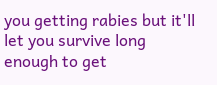you getting rabies but it'll let you survive long enough to get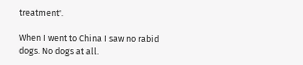treatment'.

When I went to China I saw no rabid dogs. No dogs at all.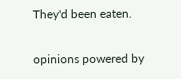They'd been eaten.

opinions powered by